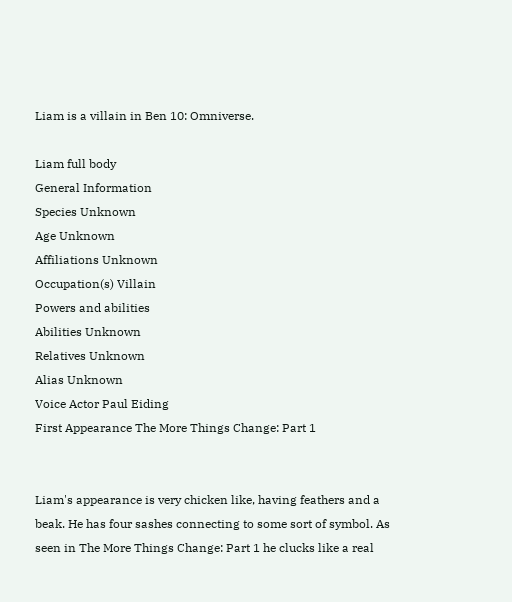Liam is a villain in Ben 10: Omniverse.

Liam full body
General Information
Species Unknown
Age Unknown
Affiliations Unknown
Occupation(s) Villain
Powers and abilities
Abilities Unknown
Relatives Unknown
Alias Unknown
Voice Actor Paul Eiding
First Appearance The More Things Change: Part 1


Liam's appearance is very chicken like, having feathers and a beak. He has four sashes connecting to some sort of symbol. As seen in The More Things Change: Part 1 he clucks like a real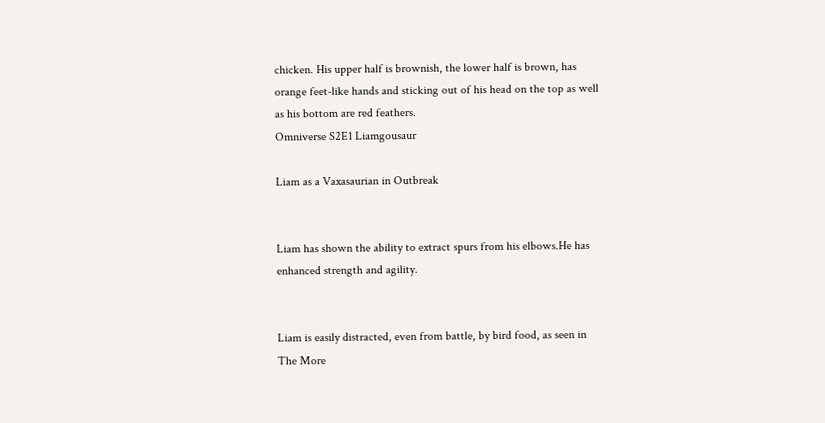chicken. His upper half is brownish, the lower half is brown, has orange feet-like hands and sticking out of his head on the top as well as his bottom are red feathers.
Omniverse S2E1 Liamgousaur

Liam as a Vaxasaurian in Outbreak


Liam has shown the ability to extract spurs from his elbows.He has enhanced strength and agility.


Liam is easily distracted, even from battle, by bird food, as seen in The More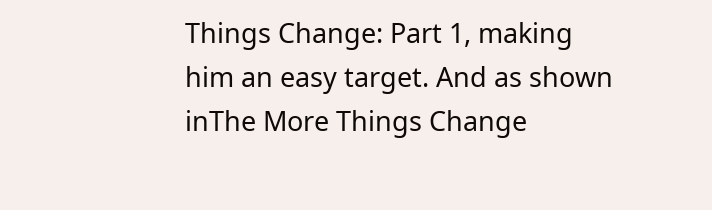Things Change: Part 1, making him an easy target. And as shown inThe More Things Change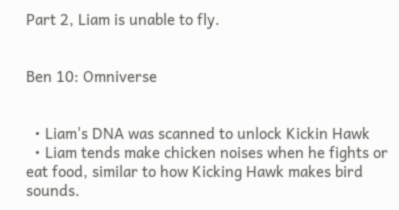Part 2, Liam is unable to fly.


Ben 10: Omniverse


  • Liam's DNA was scanned to unlock Kickin Hawk
  • Liam tends make chicken noises when he fights or eat food, similar to how Kicking Hawk makes bird sounds.